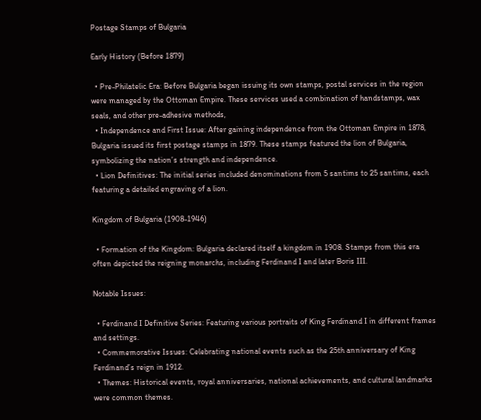Postage Stamps of Bulgaria

Early History (Before 1879)

  • Pre-Philatelic Era: Before Bulgaria began issuing its own stamps, postal services in the region were managed by the Ottoman Empire. These services used a combination of handstamps, wax seals, and other pre-adhesive methods,
  • Independence and First Issue: After gaining independence from the Ottoman Empire in 1878, Bulgaria issued its first postage stamps in 1879. These stamps featured the lion of Bulgaria, symbolizing the nation’s strength and independence.
  • Lion Definitives: The initial series included denominations from 5 santims to 25 santims, each featuring a detailed engraving of a lion.

Kingdom of Bulgaria (1908-1946)

  • Formation of the Kingdom: Bulgaria declared itself a kingdom in 1908. Stamps from this era often depicted the reigning monarchs, including Ferdinand I and later Boris III.

Notable Issues:

  • Ferdinand I Definitive Series: Featuring various portraits of King Ferdinand I in different frames and settings.
  • Commemorative Issues: Celebrating national events such as the 25th anniversary of King Ferdinand’s reign in 1912.
  • Themes: Historical events, royal anniversaries, national achievements, and cultural landmarks were common themes.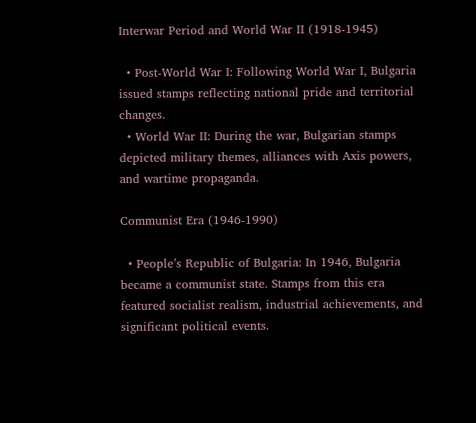Interwar Period and World War II (1918-1945)

  • Post-World War I: Following World War I, Bulgaria issued stamps reflecting national pride and territorial changes.
  • World War II: During the war, Bulgarian stamps depicted military themes, alliances with Axis powers, and wartime propaganda.

Communist Era (1946-1990)

  • People’s Republic of Bulgaria: In 1946, Bulgaria became a communist state. Stamps from this era featured socialist realism, industrial achievements, and significant political events.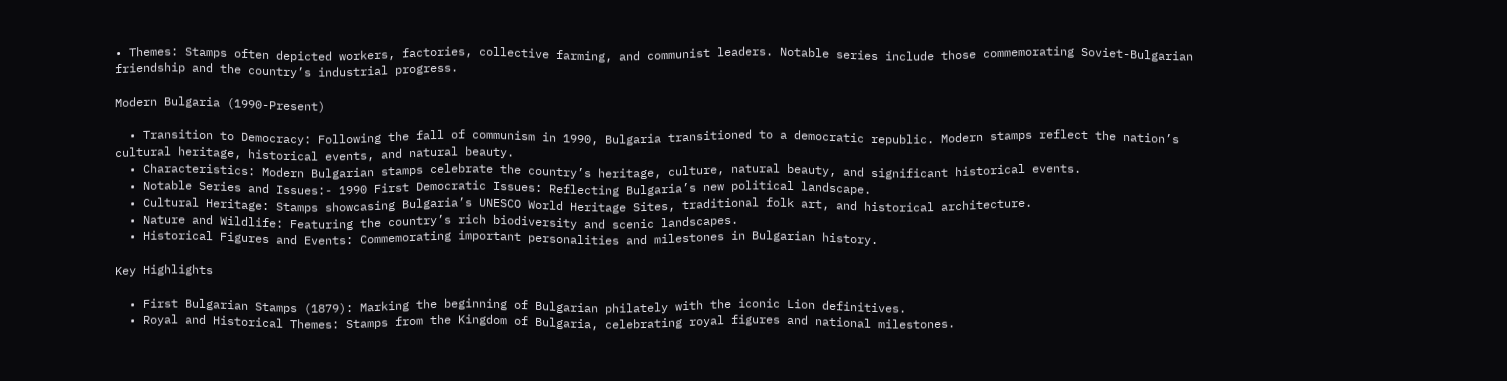• Themes: Stamps often depicted workers, factories, collective farming, and communist leaders. Notable series include those commemorating Soviet-Bulgarian friendship and the country’s industrial progress.

Modern Bulgaria (1990-Present)

  • Transition to Democracy: Following the fall of communism in 1990, Bulgaria transitioned to a democratic republic. Modern stamps reflect the nation’s cultural heritage, historical events, and natural beauty.
  • Characteristics: Modern Bulgarian stamps celebrate the country’s heritage, culture, natural beauty, and significant historical events.
  • Notable Series and Issues:- 1990 First Democratic Issues: Reflecting Bulgaria’s new political landscape.
  • Cultural Heritage: Stamps showcasing Bulgaria’s UNESCO World Heritage Sites, traditional folk art, and historical architecture.
  • Nature and Wildlife: Featuring the country’s rich biodiversity and scenic landscapes.
  • Historical Figures and Events: Commemorating important personalities and milestones in Bulgarian history.

Key Highlights

  • First Bulgarian Stamps (1879): Marking the beginning of Bulgarian philately with the iconic Lion definitives.
  • Royal and Historical Themes: Stamps from the Kingdom of Bulgaria, celebrating royal figures and national milestones.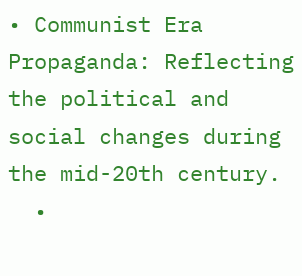• Communist Era Propaganda: Reflecting the political and social changes during the mid-20th century.
  •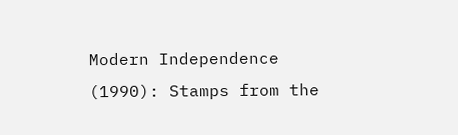Modern Independence (1990): Stamps from the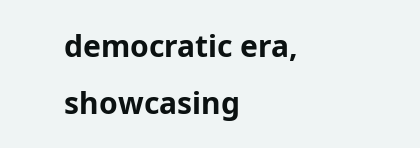democratic era, showcasing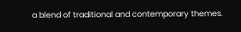a blend of traditional and contemporary themes.